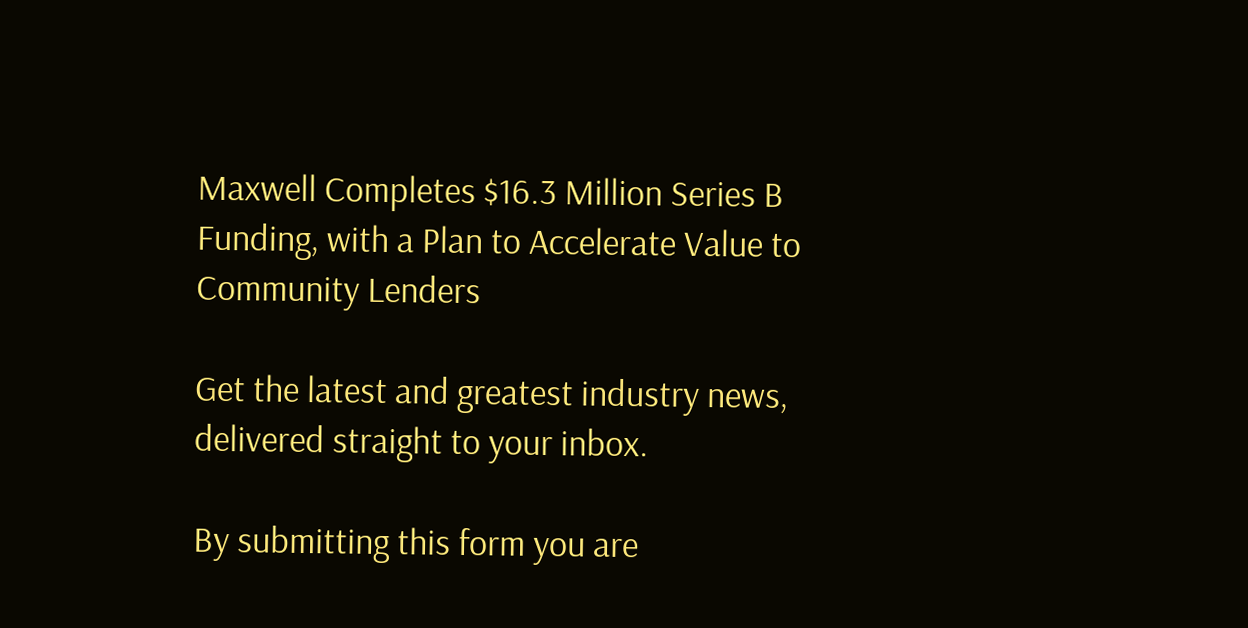Maxwell Completes $16.3 Million Series B Funding, with a Plan to Accelerate Value to Community Lenders

Get the latest and greatest industry news, delivered straight to your inbox.

By submitting this form you are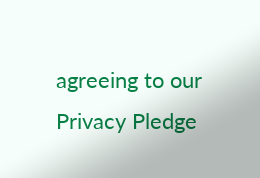agreeing to our Privacy Pledge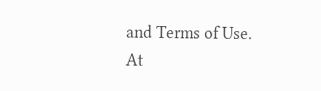and Terms of Use. At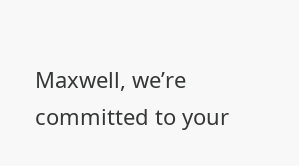Maxwell, we’re committed to your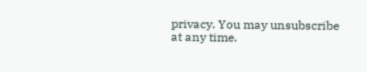privacy. You may unsubscribe at any time.